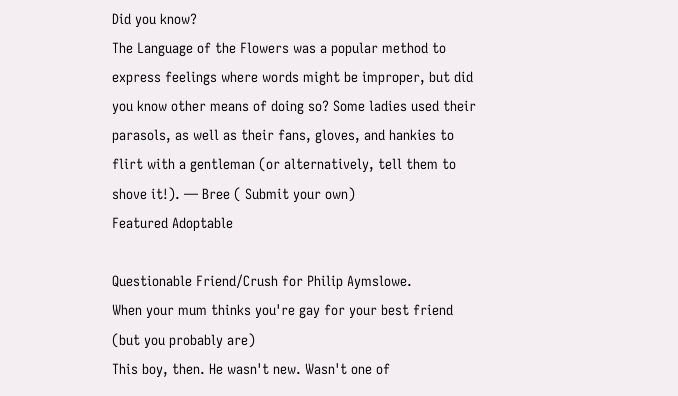Did you know?
The Language of the Flowers was a popular method to express feelings where words might be improper, but did you know other means of doing so? Some ladies used their parasols, as well as their fans, gloves, and hankies to flirt with a gentleman (or alternatively, tell them to shove it!). — Bree ( Submit your own)
Featured Adoptable

Questionable Friend/Crush for Philip Aymslowe.
When your mum thinks you're gay for your best friend (but you probably are)
This boy, then. He wasn't new. Wasn't one of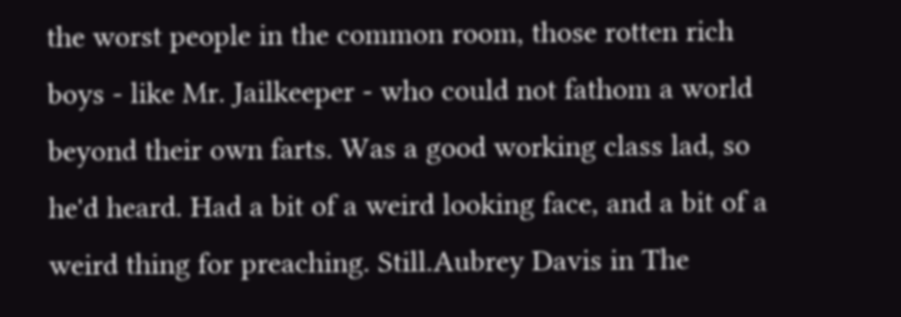the worst people in the common room, those rotten rich boys - like Mr. Jailkeeper - who could not fathom a world beyond their own farts. Was a good working class lad, so he'd heard. Had a bit of a weird looking face, and a bit of a weird thing for preaching. Still.Aubrey Davis in The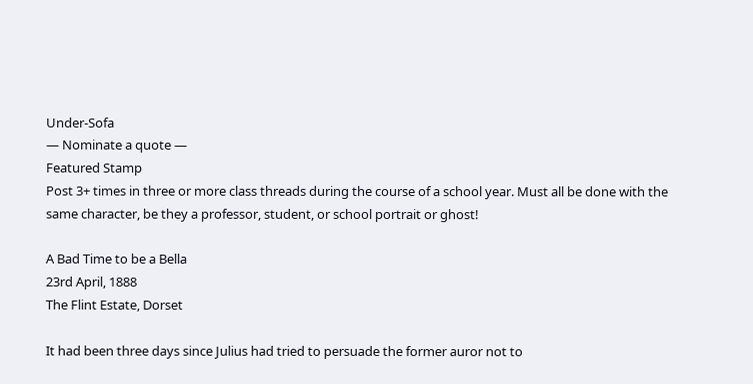Under-Sofa
— Nominate a quote —
Featured Stamp
Post 3+ times in three or more class threads during the course of a school year. Must all be done with the same character, be they a professor, student, or school portrait or ghost!

A Bad Time to be a Bella
23rd April, 1888
The Flint Estate, Dorset

It had been three days since Julius had tried to persuade the former auror not to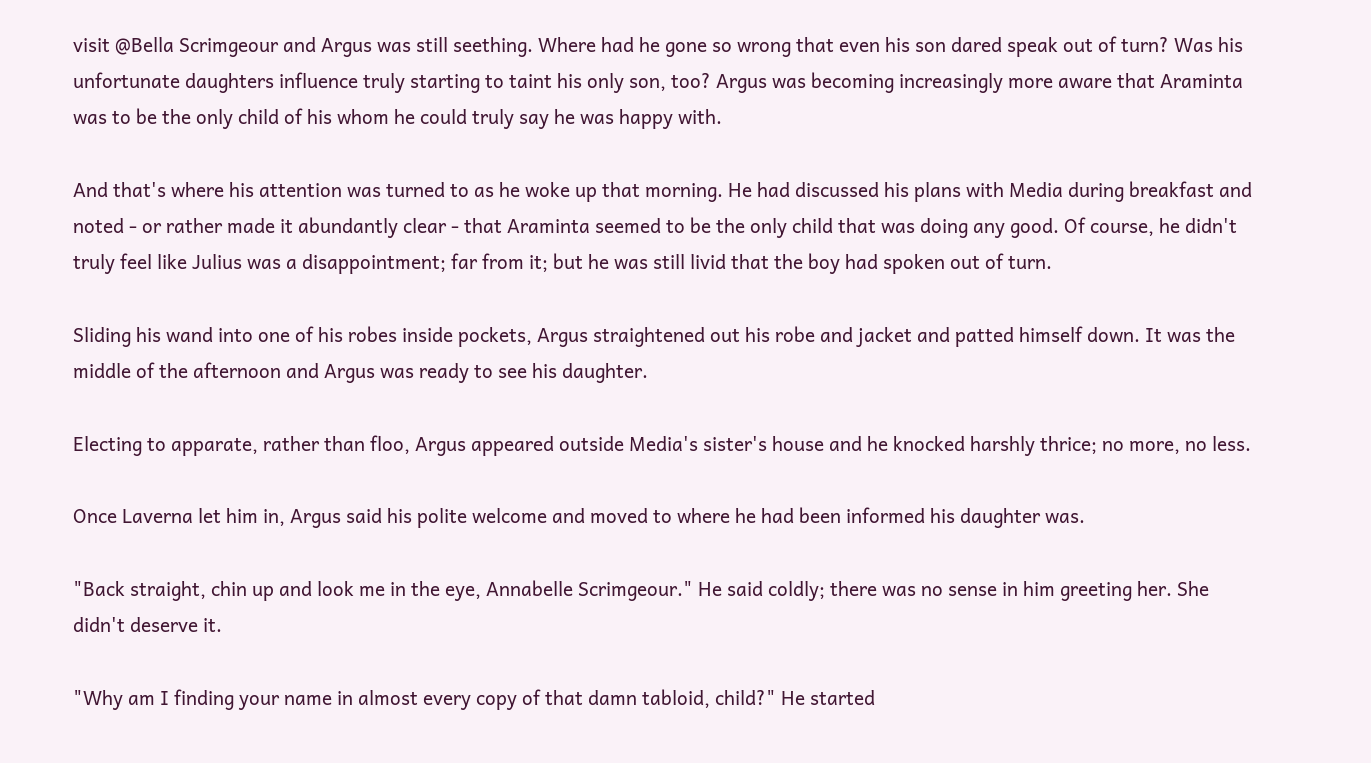visit @Bella Scrimgeour and Argus was still seething. Where had he gone so wrong that even his son dared speak out of turn? Was his unfortunate daughters influence truly starting to taint his only son, too? Argus was becoming increasingly more aware that Araminta was to be the only child of his whom he could truly say he was happy with.

And that's where his attention was turned to as he woke up that morning. He had discussed his plans with Media during breakfast and noted - or rather made it abundantly clear - that Araminta seemed to be the only child that was doing any good. Of course, he didn't truly feel like Julius was a disappointment; far from it; but he was still livid that the boy had spoken out of turn.

Sliding his wand into one of his robes inside pockets, Argus straightened out his robe and jacket and patted himself down. It was the middle of the afternoon and Argus was ready to see his daughter.

Electing to apparate, rather than floo, Argus appeared outside Media's sister's house and he knocked harshly thrice; no more, no less.

Once Laverna let him in, Argus said his polite welcome and moved to where he had been informed his daughter was.

"Back straight, chin up and look me in the eye, Annabelle Scrimgeour." He said coldly; there was no sense in him greeting her. She didn't deserve it.

"Why am I finding your name in almost every copy of that damn tabloid, child?" He started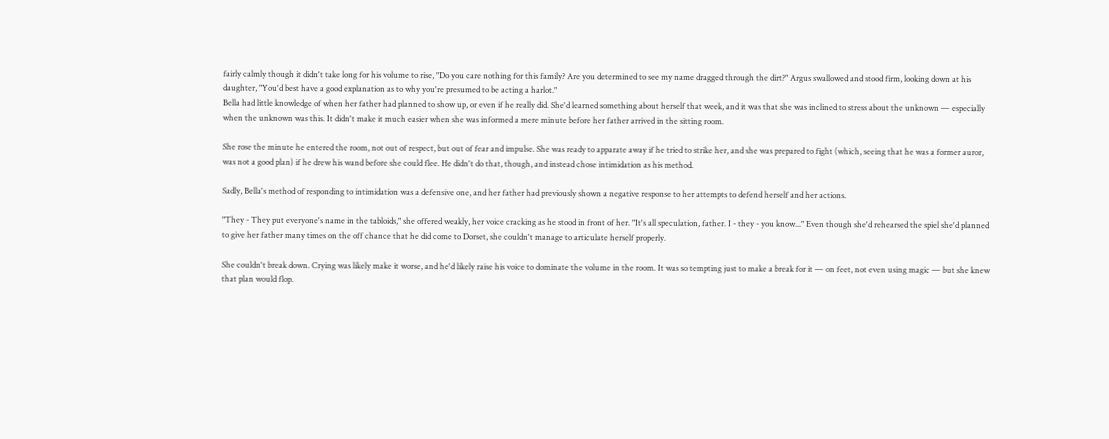fairly calmly though it didn't take long for his volume to rise, "Do you care nothing for this family? Are you determined to see my name dragged through the dirt?" Argus swallowed and stood firm, looking down at his daughter, "You'd best have a good explanation as to why you're presumed to be acting a harlot."
Bella had little knowledge of when her father had planned to show up, or even if he really did. She'd learned something about herself that week, and it was that she was inclined to stress about the unknown — especially when the unknown was this. It didn't make it much easier when she was informed a mere minute before her father arrived in the sitting room.

She rose the minute he entered the room, not out of respect, but out of fear and impulse. She was ready to apparate away if he tried to strike her, and she was prepared to fight (which, seeing that he was a former auror, was not a good plan) if he drew his wand before she could flee. He didn't do that, though, and instead chose intimidation as his method.

Sadly, Bella's method of responding to intimidation was a defensive one, and her father had previously shown a negative response to her attempts to defend herself and her actions.

"They - They put everyone's name in the tabloids," she offered weakly, her voice cracking as he stood in front of her. "It's all speculation, father. I - they - you know..." Even though she'd rehearsed the spiel she'd planned to give her father many times on the off chance that he did come to Dorset, she couldn't manage to articulate herself properly.

She couldn't break down. Crying was likely make it worse, and he'd likely raise his voice to dominate the volume in the room. It was so tempting just to make a break for it — on feet, not even using magic — but she knew that plan would flop.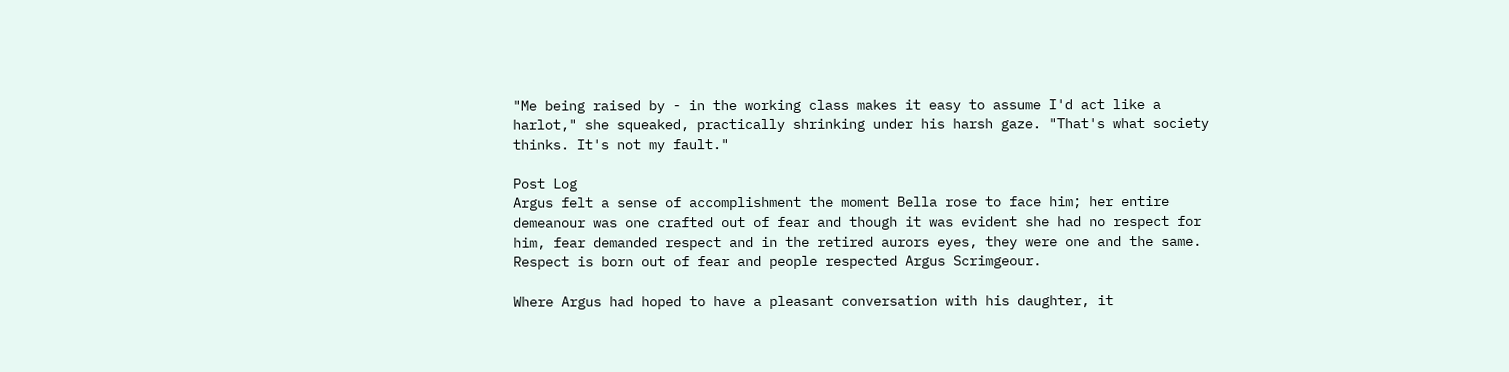"Me being raised by - in the working class makes it easy to assume I'd act like a harlot," she squeaked, practically shrinking under his harsh gaze. "That's what society thinks. It's not my fault."

Post Log
Argus felt a sense of accomplishment the moment Bella rose to face him; her entire demeanour was one crafted out of fear and though it was evident she had no respect for him, fear demanded respect and in the retired aurors eyes, they were one and the same. Respect is born out of fear and people respected Argus Scrimgeour.

Where Argus had hoped to have a pleasant conversation with his daughter, it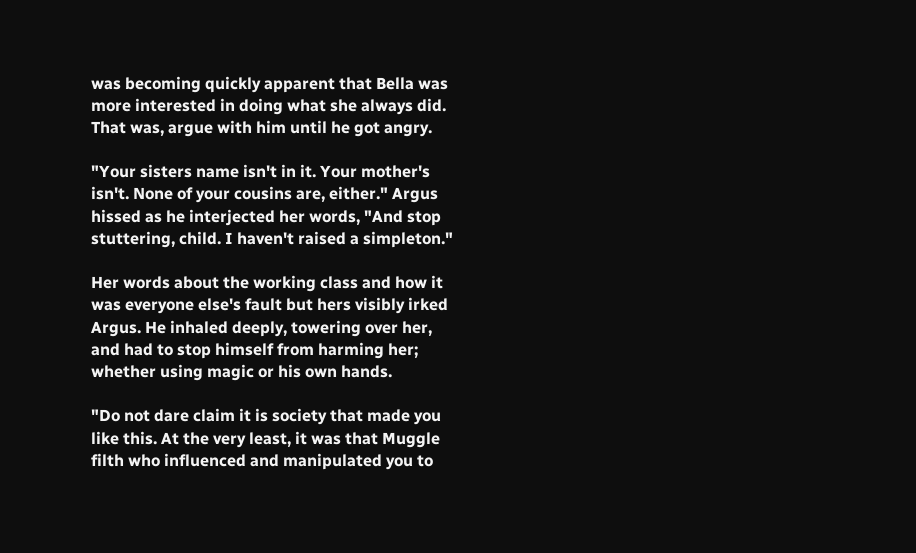was becoming quickly apparent that Bella was more interested in doing what she always did. That was, argue with him until he got angry.

"Your sisters name isn't in it. Your mother's isn't. None of your cousins are, either." Argus hissed as he interjected her words, "And stop stuttering, child. I haven't raised a simpleton."

Her words about the working class and how it was everyone else's fault but hers visibly irked Argus. He inhaled deeply, towering over her, and had to stop himself from harming her; whether using magic or his own hands.

"Do not dare claim it is society that made you like this. At the very least, it was that Muggle filth who influenced and manipulated you to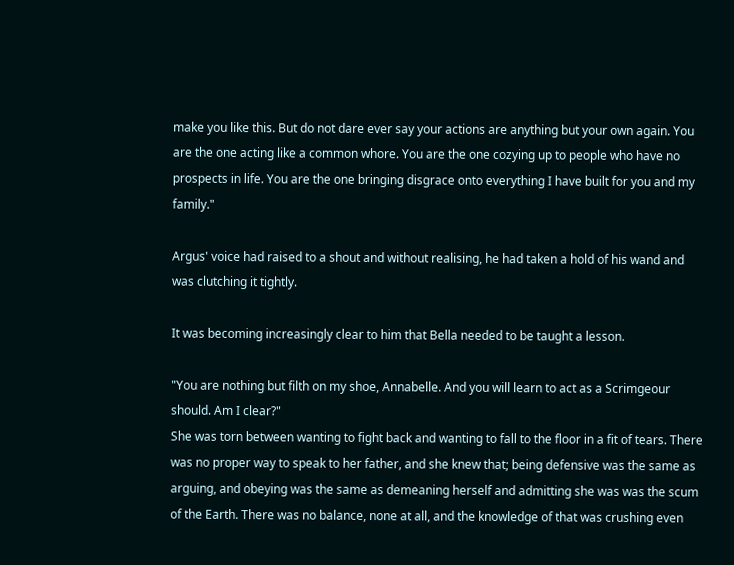make you like this. But do not dare ever say your actions are anything but your own again. You are the one acting like a common whore. You are the one cozying up to people who have no prospects in life. You are the one bringing disgrace onto everything I have built for you and my family."

Argus' voice had raised to a shout and without realising, he had taken a hold of his wand and was clutching it tightly.

It was becoming increasingly clear to him that Bella needed to be taught a lesson.

"You are nothing but filth on my shoe, Annabelle. And you will learn to act as a Scrimgeour should. Am I clear?"
She was torn between wanting to fight back and wanting to fall to the floor in a fit of tears. There was no proper way to speak to her father, and she knew that; being defensive was the same as arguing, and obeying was the same as demeaning herself and admitting she was was the scum of the Earth. There was no balance, none at all, and the knowledge of that was crushing even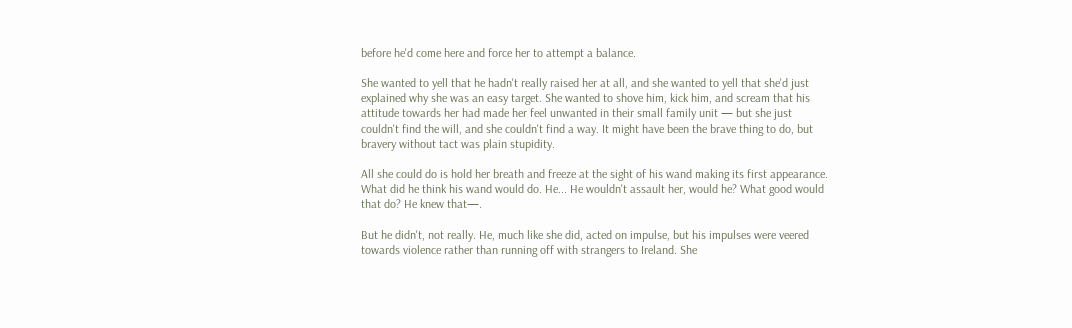before he'd come here and force her to attempt a balance.

She wanted to yell that he hadn't really raised her at all, and she wanted to yell that she'd just explained why she was an easy target. She wanted to shove him, kick him, and scream that his attitude towards her had made her feel unwanted in their small family unit — but she just couldn't find the will, and she couldn't find a way. It might have been the brave thing to do, but bravery without tact was plain stupidity.

All she could do is hold her breath and freeze at the sight of his wand making its first appearance. What did he think his wand would do. He... He wouldn't assault her, would he? What good would that do? He knew that—.

But he didn't, not really. He, much like she did, acted on impulse, but his impulses were veered towards violence rather than running off with strangers to Ireland. She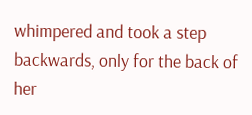whimpered and took a step backwards, only for the back of her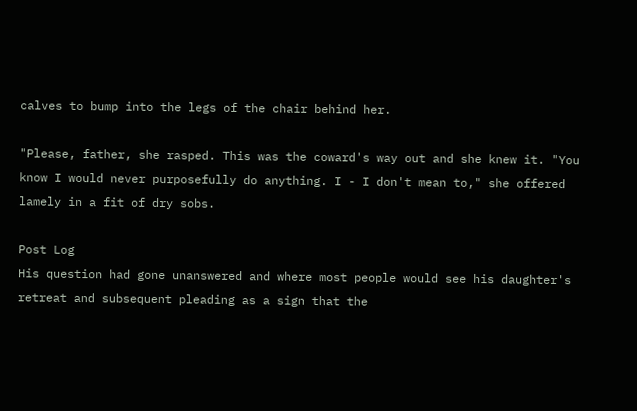calves to bump into the legs of the chair behind her.

"Please, father, she rasped. This was the coward's way out and she knew it. "You know I would never purposefully do anything. I - I don't mean to," she offered lamely in a fit of dry sobs.

Post Log
His question had gone unanswered and where most people would see his daughter's retreat and subsequent pleading as a sign that the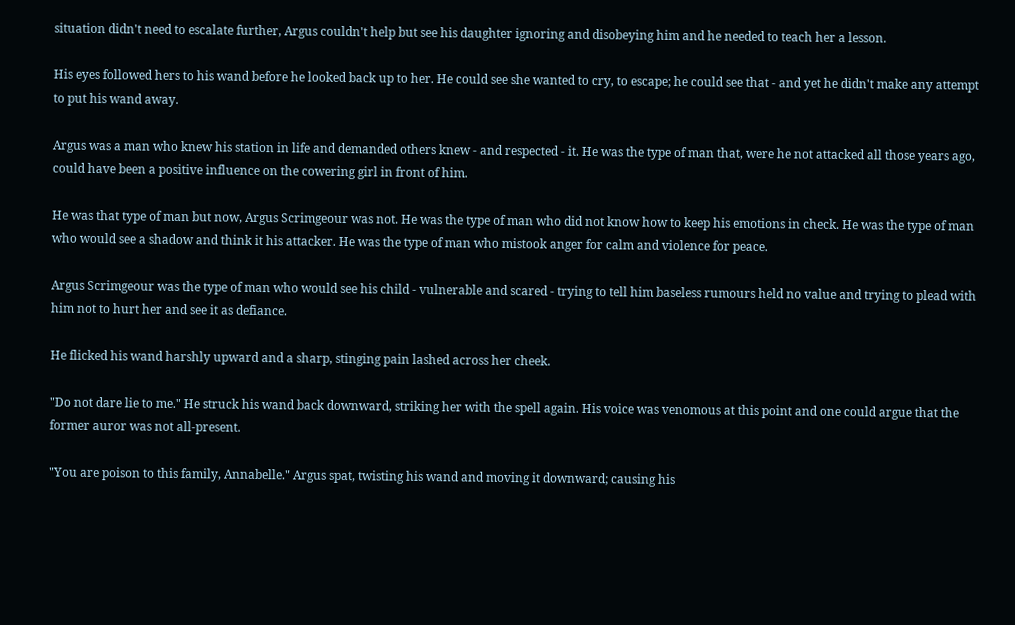situation didn't need to escalate further, Argus couldn't help but see his daughter ignoring and disobeying him and he needed to teach her a lesson.

His eyes followed hers to his wand before he looked back up to her. He could see she wanted to cry, to escape; he could see that - and yet he didn't make any attempt to put his wand away.

Argus was a man who knew his station in life and demanded others knew - and respected - it. He was the type of man that, were he not attacked all those years ago, could have been a positive influence on the cowering girl in front of him.

He was that type of man but now, Argus Scrimgeour was not. He was the type of man who did not know how to keep his emotions in check. He was the type of man who would see a shadow and think it his attacker. He was the type of man who mistook anger for calm and violence for peace.

Argus Scrimgeour was the type of man who would see his child - vulnerable and scared - trying to tell him baseless rumours held no value and trying to plead with him not to hurt her and see it as defiance.

He flicked his wand harshly upward and a sharp, stinging pain lashed across her cheek.

"Do not dare lie to me." He struck his wand back downward, striking her with the spell again. His voice was venomous at this point and one could argue that the former auror was not all-present.

"You are poison to this family, Annabelle." Argus spat, twisting his wand and moving it downward; causing his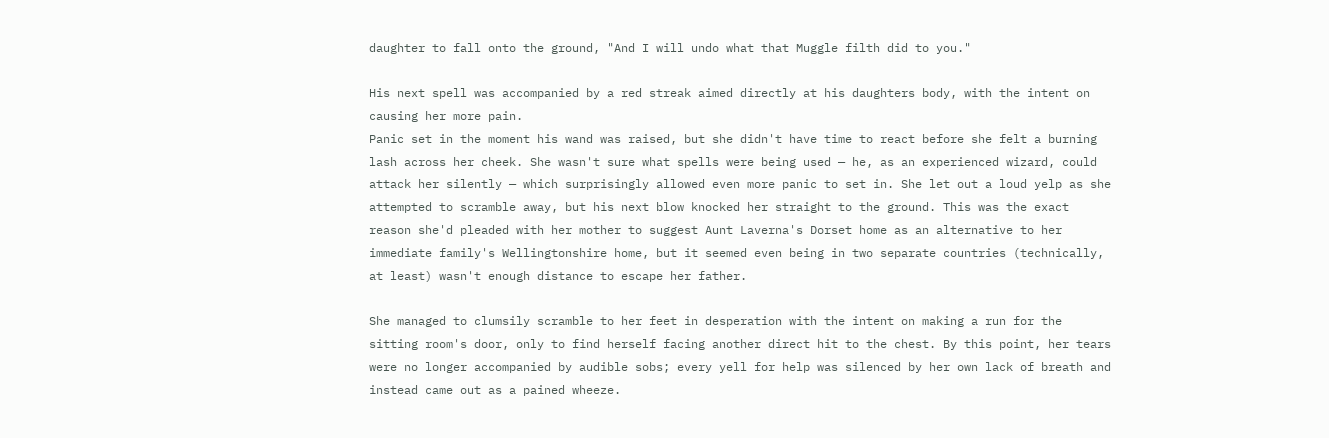daughter to fall onto the ground, "And I will undo what that Muggle filth did to you."

His next spell was accompanied by a red streak aimed directly at his daughters body, with the intent on causing her more pain.
Panic set in the moment his wand was raised, but she didn't have time to react before she felt a burning lash across her cheek. She wasn't sure what spells were being used — he, as an experienced wizard, could attack her silently — which surprisingly allowed even more panic to set in. She let out a loud yelp as she attempted to scramble away, but his next blow knocked her straight to the ground. This was the exact reason she'd pleaded with her mother to suggest Aunt Laverna's Dorset home as an alternative to her immediate family's Wellingtonshire home, but it seemed even being in two separate countries (technically, at least) wasn't enough distance to escape her father.

She managed to clumsily scramble to her feet in desperation with the intent on making a run for the sitting room's door, only to find herself facing another direct hit to the chest. By this point, her tears were no longer accompanied by audible sobs; every yell for help was silenced by her own lack of breath and instead came out as a pained wheeze.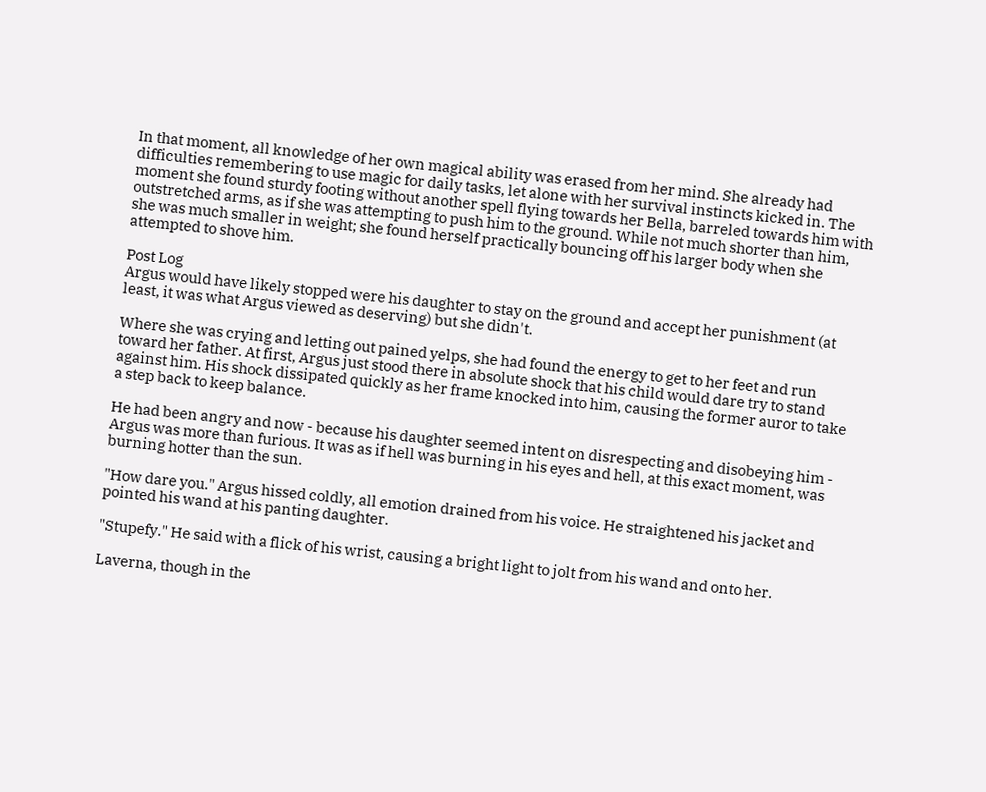In that moment, all knowledge of her own magical ability was erased from her mind. She already had difficulties remembering to use magic for daily tasks, let alone with her survival instincts kicked in. The moment she found sturdy footing without another spell flying towards her Bella, barreled towards him with outstretched arms, as if she was attempting to push him to the ground. While not much shorter than him, she was much smaller in weight; she found herself practically bouncing off his larger body when she attempted to shove him.

Post Log
Argus would have likely stopped were his daughter to stay on the ground and accept her punishment (at least, it was what Argus viewed as deserving) but she didn't.

Where she was crying and letting out pained yelps, she had found the energy to get to her feet and run toward her father. At first, Argus just stood there in absolute shock that his child would dare try to stand against him. His shock dissipated quickly as her frame knocked into him, causing the former auror to take a step back to keep balance.

He had been angry and now - because his daughter seemed intent on disrespecting and disobeying him - Argus was more than furious. It was as if hell was burning in his eyes and hell, at this exact moment, was burning hotter than the sun.

"How dare you." Argus hissed coldly, all emotion drained from his voice. He straightened his jacket and pointed his wand at his panting daughter.

"Stupefy." He said with a flick of his wrist, causing a bright light to jolt from his wand and onto her.

Laverna, though in the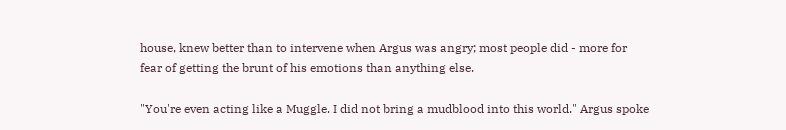house, knew better than to intervene when Argus was angry; most people did - more for fear of getting the brunt of his emotions than anything else.

"You're even acting like a Muggle. I did not bring a mudblood into this world." Argus spoke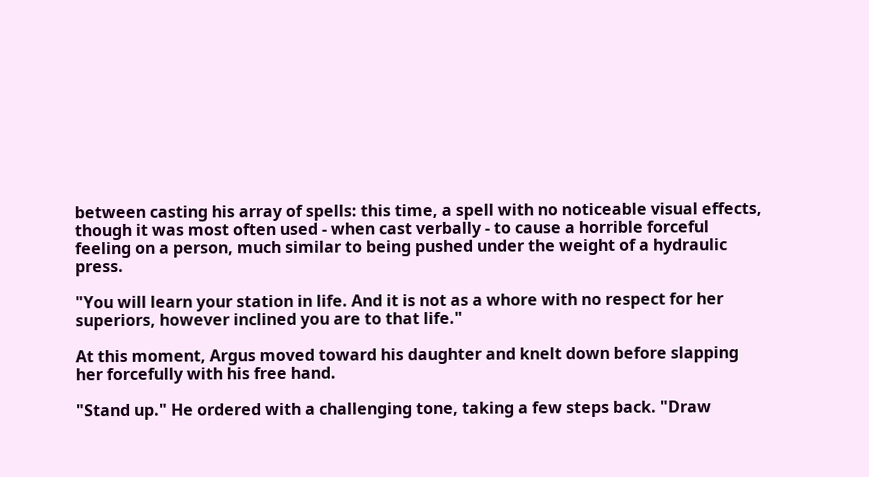between casting his array of spells: this time, a spell with no noticeable visual effects, though it was most often used - when cast verbally - to cause a horrible forceful feeling on a person, much similar to being pushed under the weight of a hydraulic press.

"You will learn your station in life. And it is not as a whore with no respect for her superiors, however inclined you are to that life."

At this moment, Argus moved toward his daughter and knelt down before slapping her forcefully with his free hand.

"Stand up." He ordered with a challenging tone, taking a few steps back. "Draw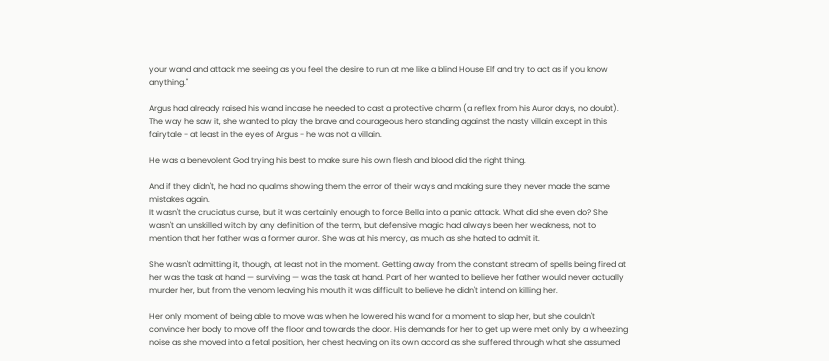your wand and attack me seeing as you feel the desire to run at me like a blind House Elf and try to act as if you know anything."

Argus had already raised his wand incase he needed to cast a protective charm (a reflex from his Auror days, no doubt). The way he saw it, she wanted to play the brave and courageous hero standing against the nasty villain except in this fairytale - at least in the eyes of Argus - he was not a villain.

He was a benevolent God trying his best to make sure his own flesh and blood did the right thing.

And if they didn't, he had no qualms showing them the error of their ways and making sure they never made the same mistakes again.
It wasn't the cruciatus curse, but it was certainly enough to force Bella into a panic attack. What did she even do? She wasn't an unskilled witch by any definition of the term, but defensive magic had always been her weakness, not to mention that her father was a former auror. She was at his mercy, as much as she hated to admit it.

She wasn't admitting it, though, at least not in the moment. Getting away from the constant stream of spells being fired at her was the task at hand — surviving — was the task at hand. Part of her wanted to believe her father would never actually murder her, but from the venom leaving his mouth it was difficult to believe he didn't intend on killing her.

Her only moment of being able to move was when he lowered his wand for a moment to slap her, but she couldn't convince her body to move off the floor and towards the door. His demands for her to get up were met only by a wheezing noise as she moved into a fetal position, her chest heaving on its own accord as she suffered through what she assumed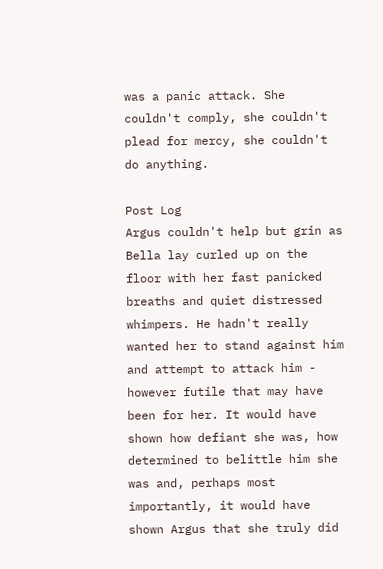was a panic attack. She couldn't comply, she couldn't plead for mercy, she couldn't do anything.

Post Log
Argus couldn't help but grin as Bella lay curled up on the floor with her fast panicked breaths and quiet distressed whimpers. He hadn't really wanted her to stand against him and attempt to attack him - however futile that may have been for her. It would have shown how defiant she was, how determined to belittle him she was and, perhaps most importantly, it would have shown Argus that she truly did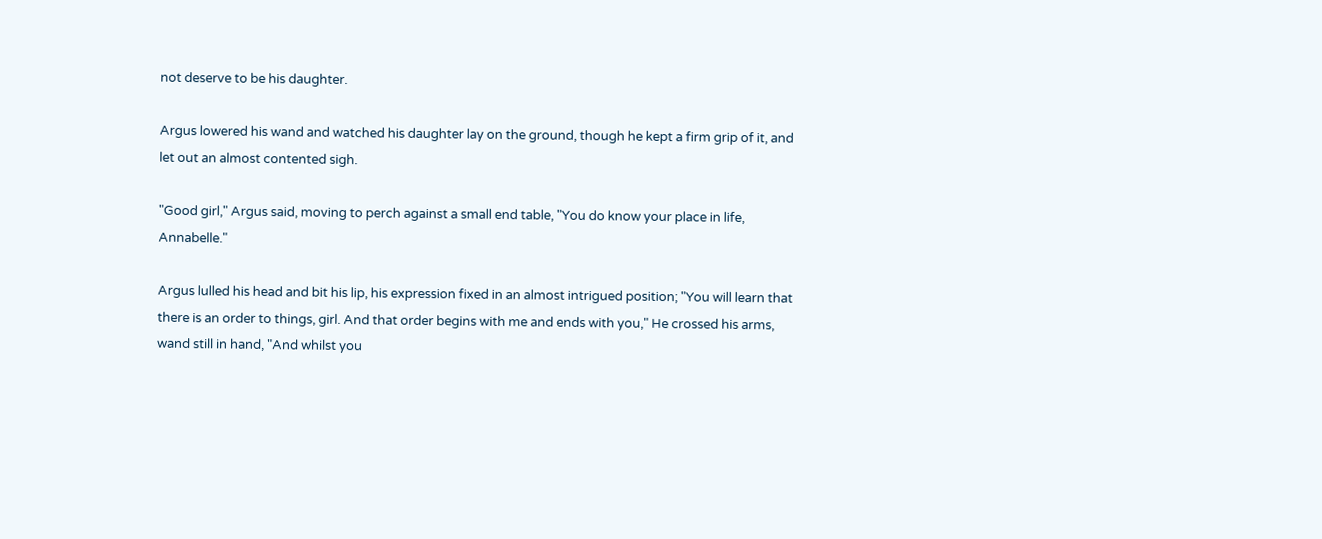not deserve to be his daughter.

Argus lowered his wand and watched his daughter lay on the ground, though he kept a firm grip of it, and let out an almost contented sigh.

"Good girl," Argus said, moving to perch against a small end table, "You do know your place in life, Annabelle."

Argus lulled his head and bit his lip, his expression fixed in an almost intrigued position; "You will learn that there is an order to things, girl. And that order begins with me and ends with you," He crossed his arms, wand still in hand, "And whilst you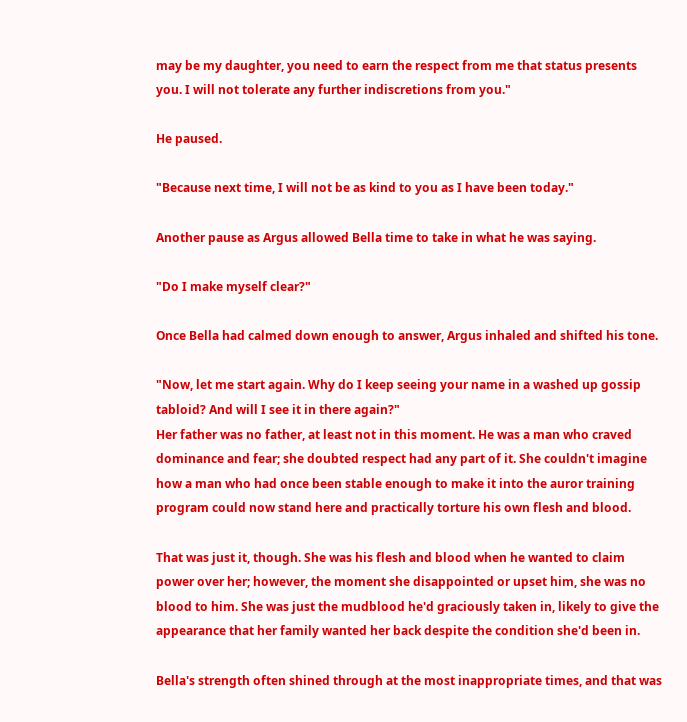may be my daughter, you need to earn the respect from me that status presents you. I will not tolerate any further indiscretions from you."

He paused.

"Because next time, I will not be as kind to you as I have been today."

Another pause as Argus allowed Bella time to take in what he was saying.

"Do I make myself clear?"

Once Bella had calmed down enough to answer, Argus inhaled and shifted his tone.

"Now, let me start again. Why do I keep seeing your name in a washed up gossip tabloid? And will I see it in there again?"
Her father was no father, at least not in this moment. He was a man who craved dominance and fear; she doubted respect had any part of it. She couldn't imagine how a man who had once been stable enough to make it into the auror training program could now stand here and practically torture his own flesh and blood.

That was just it, though. She was his flesh and blood when he wanted to claim power over her; however, the moment she disappointed or upset him, she was no blood to him. She was just the mudblood he'd graciously taken in, likely to give the appearance that her family wanted her back despite the condition she'd been in.

Bella's strength often shined through at the most inappropriate times, and that was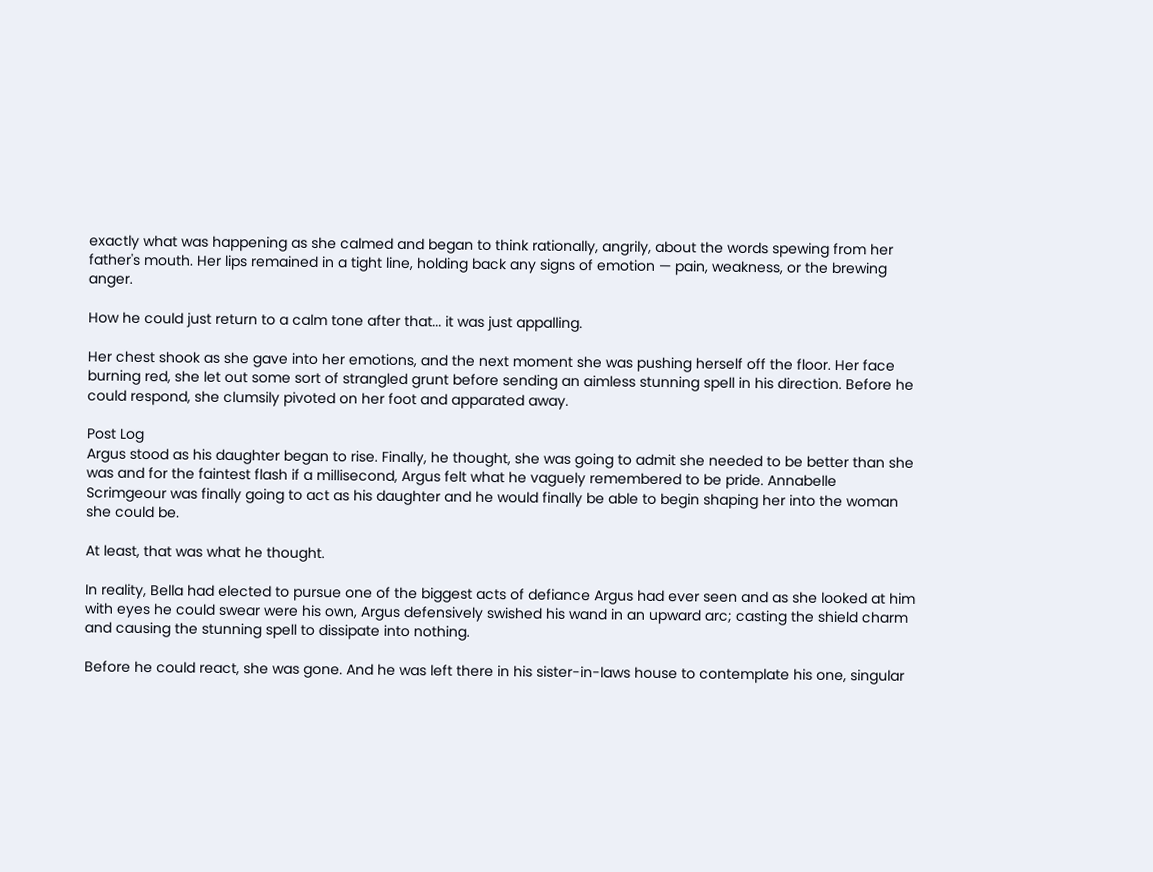exactly what was happening as she calmed and began to think rationally, angrily, about the words spewing from her father's mouth. Her lips remained in a tight line, holding back any signs of emotion — pain, weakness, or the brewing anger.

How he could just return to a calm tone after that... it was just appalling.

Her chest shook as she gave into her emotions, and the next moment she was pushing herself off the floor. Her face burning red, she let out some sort of strangled grunt before sending an aimless stunning spell in his direction. Before he could respond, she clumsily pivoted on her foot and apparated away.

Post Log
Argus stood as his daughter began to rise. Finally, he thought, she was going to admit she needed to be better than she was and for the faintest flash if a millisecond, Argus felt what he vaguely remembered to be pride. Annabelle Scrimgeour was finally going to act as his daughter and he would finally be able to begin shaping her into the woman she could be.

At least, that was what he thought.

In reality, Bella had elected to pursue one of the biggest acts of defiance Argus had ever seen and as she looked at him with eyes he could swear were his own, Argus defensively swished his wand in an upward arc; casting the shield charm and causing the stunning spell to dissipate into nothing.

Before he could react, she was gone. And he was left there in his sister-in-laws house to contemplate his one, singular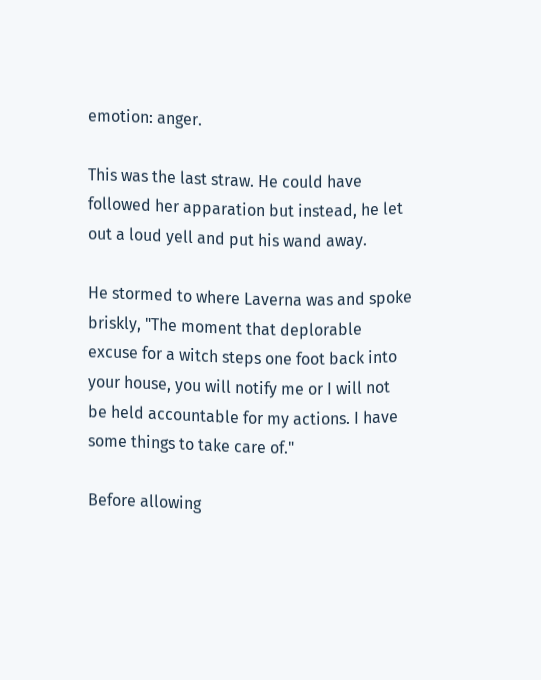emotion: anger.

This was the last straw. He could have followed her apparation but instead, he let out a loud yell and put his wand away.

He stormed to where Laverna was and spoke briskly, "The moment that deplorable excuse for a witch steps one foot back into your house, you will notify me or I will not be held accountable for my actions. I have some things to take care of."

Before allowing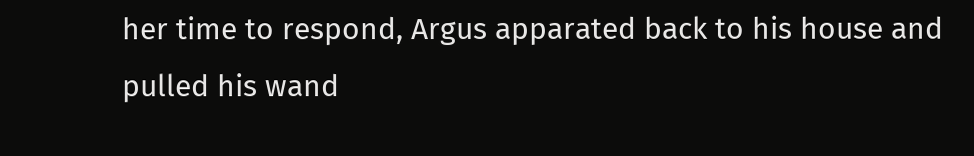her time to respond, Argus apparated back to his house and pulled his wand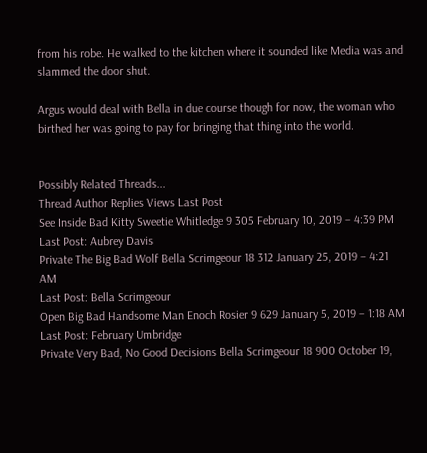from his robe. He walked to the kitchen where it sounded like Media was and slammed the door shut.

Argus would deal with Bella in due course though for now, the woman who birthed her was going to pay for bringing that thing into the world.


Possibly Related Threads...
Thread Author Replies Views Last Post
See Inside Bad Kitty Sweetie Whitledge 9 305 February 10, 2019 – 4:39 PM
Last Post: Aubrey Davis
Private The Big Bad Wolf Bella Scrimgeour 18 312 January 25, 2019 – 4:21 AM
Last Post: Bella Scrimgeour
Open Big Bad Handsome Man Enoch Rosier 9 629 January 5, 2019 – 1:18 AM
Last Post: February Umbridge
Private Very Bad, No Good Decisions Bella Scrimgeour 18 900 October 19,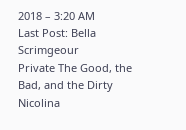2018 – 3:20 AM
Last Post: Bella Scrimgeour
Private The Good, the Bad, and the Dirty Nicolina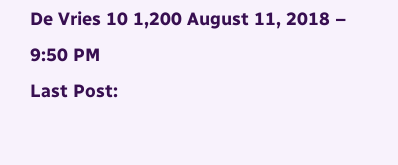De Vries 10 1,200 August 11, 2018 – 9:50 PM
Last Post: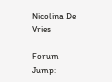Nicolina De Vries

Forum Jump: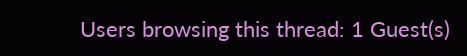Users browsing this thread: 1 Guest(s)